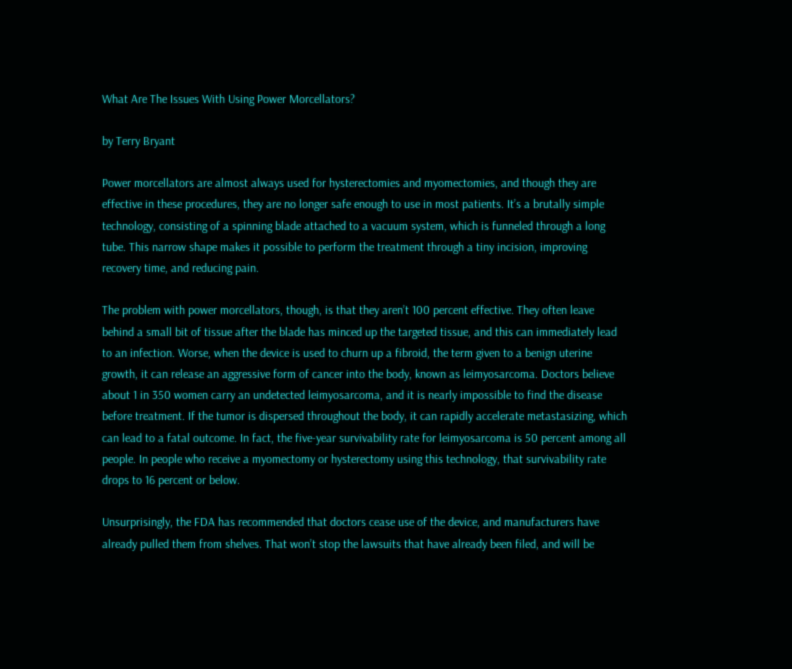What Are The Issues With Using Power Morcellators?

by Terry Bryant

Power morcellators are almost always used for hysterectomies and myomectomies, and though they are effective in these procedures, they are no longer safe enough to use in most patients. It’s a brutally simple technology, consisting of a spinning blade attached to a vacuum system, which is funneled through a long tube. This narrow shape makes it possible to perform the treatment through a tiny incision, improving recovery time, and reducing pain.

The problem with power morcellators, though, is that they aren’t 100 percent effective. They often leave behind a small bit of tissue after the blade has minced up the targeted tissue, and this can immediately lead to an infection. Worse, when the device is used to churn up a fibroid, the term given to a benign uterine growth, it can release an aggressive form of cancer into the body, known as leimyosarcoma. Doctors believe about 1 in 350 women carry an undetected leimyosarcoma, and it is nearly impossible to find the disease before treatment. If the tumor is dispersed throughout the body, it can rapidly accelerate metastasizing, which can lead to a fatal outcome. In fact, the five-year survivability rate for leimyosarcoma is 50 percent among all people. In people who receive a myomectomy or hysterectomy using this technology, that survivability rate drops to 16 percent or below.

Unsurprisingly, the FDA has recommended that doctors cease use of the device, and manufacturers have already pulled them from shelves. That won’t stop the lawsuits that have already been filed, and will be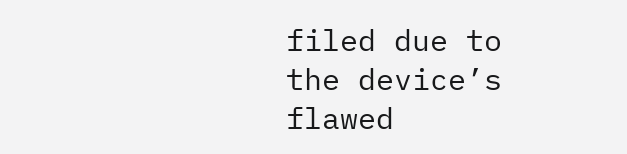filed due to the device’s flawed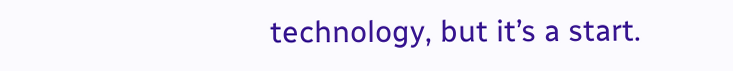technology, but it’s a start.